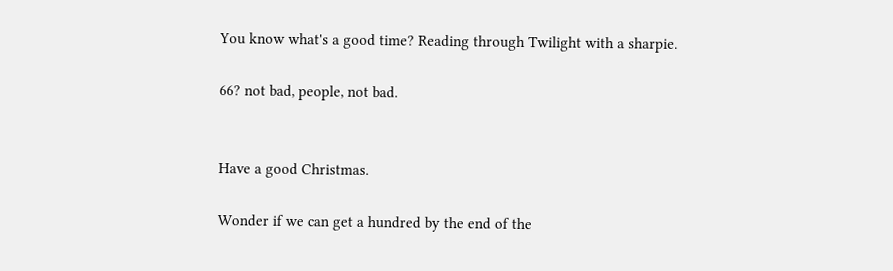You know what's a good time? Reading through Twilight with a sharpie.

66? not bad, people, not bad.


Have a good Christmas.

Wonder if we can get a hundred by the end of the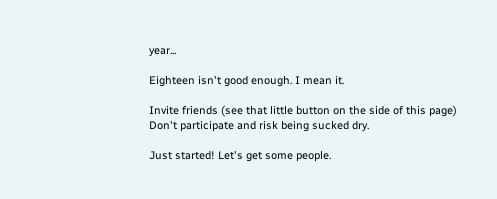year...

Eighteen isn't good enough. I mean it.

Invite friends (see that little button on the side of this page) Don't participate and risk being sucked dry.

Just started! Let's get some people.